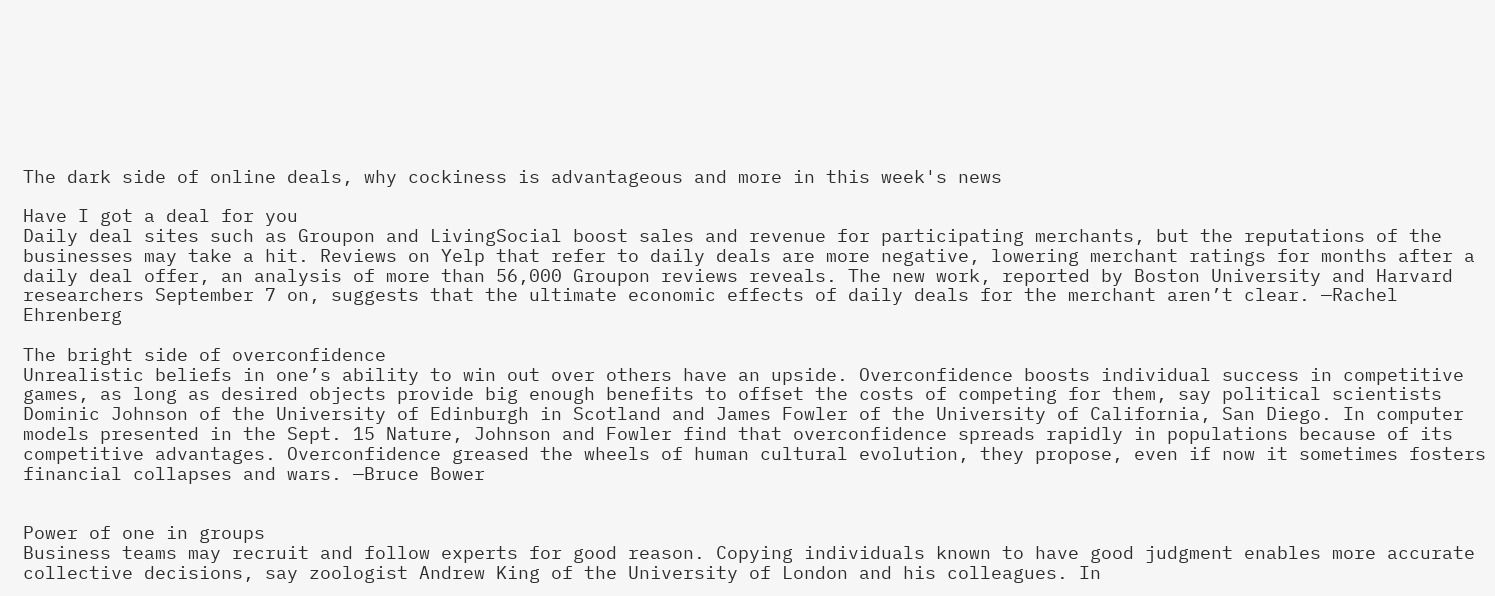The dark side of online deals, why cockiness is advantageous and more in this week's news

Have I got a deal for you
Daily deal sites such as Groupon and LivingSocial boost sales and revenue for participating merchants, but the reputations of the businesses may take a hit. Reviews on Yelp that refer to daily deals are more negative, lowering merchant ratings for months after a daily deal offer, an analysis of more than 56,000 Groupon reviews reveals. The new work, reported by Boston University and Harvard researchers September 7 on, suggests that the ultimate economic effects of daily deals for the merchant aren’t clear. —Rachel Ehrenberg

The bright side of overconfidence
Unrealistic beliefs in one’s ability to win out over others have an upside. Overconfidence boosts individual success in competitive games, as long as desired objects provide big enough benefits to offset the costs of competing for them, say political scientists Dominic Johnson of the University of Edinburgh in Scotland and James Fowler of the University of California, San Diego. In computer models presented in the Sept. 15 Nature, Johnson and Fowler find that overconfidence spreads rapidly in populations because of its competitive advantages. Overconfidence greased the wheels of human cultural evolution, they propose, even if now it sometimes fosters financial collapses and wars. —Bruce Bower


Power of one in groups
Business teams may recruit and follow experts for good reason. Copying individuals known to have good judgment enables more accurate collective decisions, say zoologist Andrew King of the University of London and his colleagues. In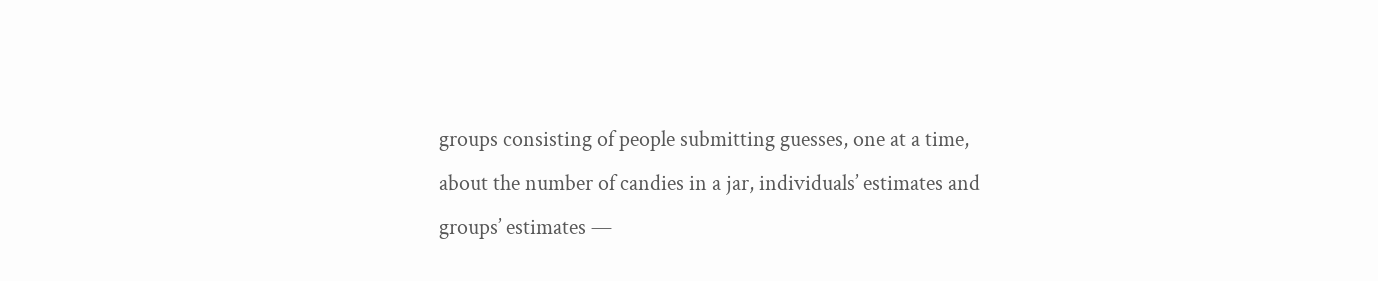groups consisting of people submitting guesses, one at a time, about the number of candies in a jar, individuals’ estimates and groups’ estimates —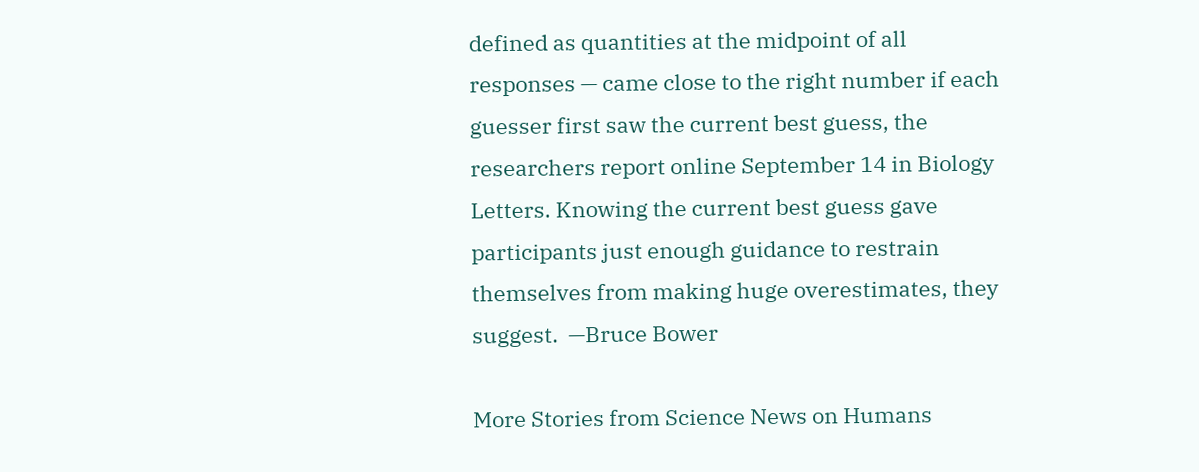defined as quantities at the midpoint of all responses — came close to the right number if each guesser first saw the current best guess, the researchers report online September 14 in Biology Letters. Knowing the current best guess gave participants just enough guidance to restrain themselves from making huge overestimates, they suggest.  —Bruce Bower

More Stories from Science News on Humans